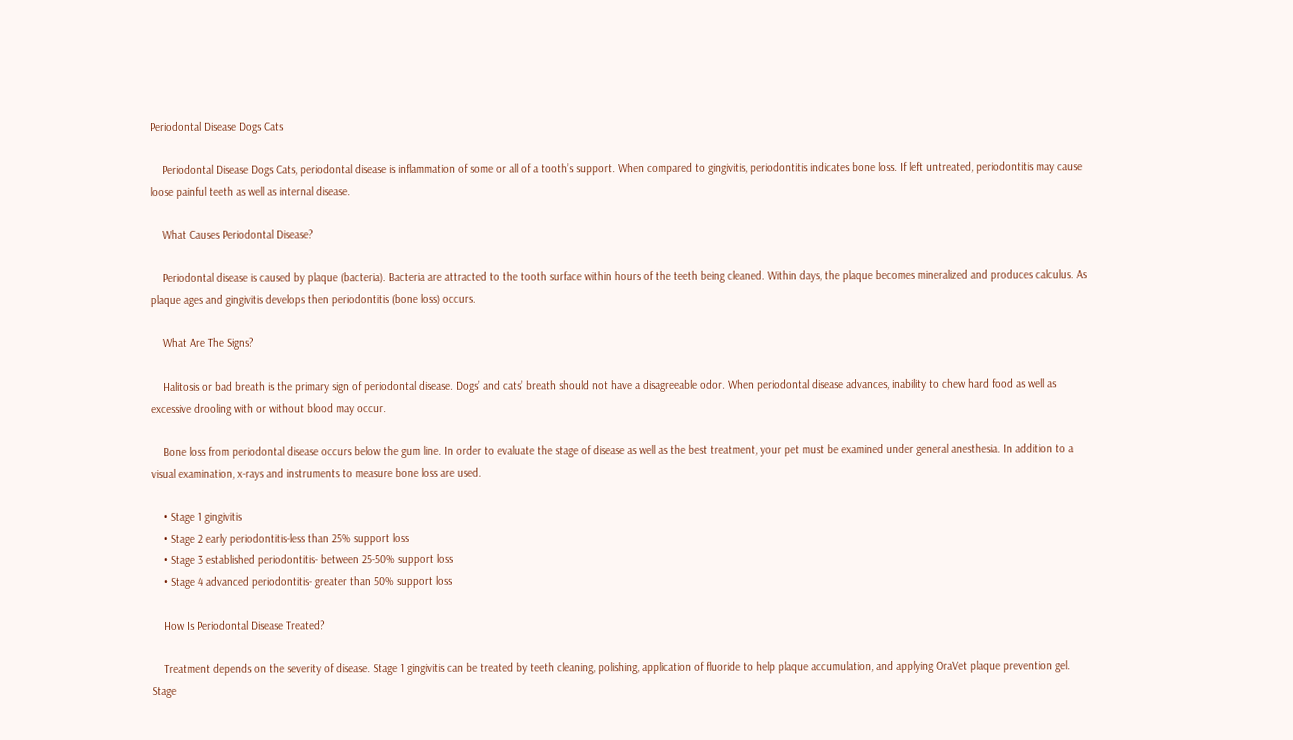Periodontal Disease Dogs Cats

    Periodontal Disease Dogs Cats, periodontal disease is inflammation of some or all of a tooth’s support. When compared to gingivitis, periodontitis indicates bone loss. If left untreated, periodontitis may cause loose painful teeth as well as internal disease.

    What Causes Periodontal Disease?

    Periodontal disease is caused by plaque (bacteria). Bacteria are attracted to the tooth surface within hours of the teeth being cleaned. Within days, the plaque becomes mineralized and produces calculus. As plaque ages and gingivitis develops then periodontitis (bone loss) occurs.

    What Are The Signs?

    Halitosis or bad breath is the primary sign of periodontal disease. Dogs’ and cats’ breath should not have a disagreeable odor. When periodontal disease advances, inability to chew hard food as well as excessive drooling with or without blood may occur.

    Bone loss from periodontal disease occurs below the gum line. In order to evaluate the stage of disease as well as the best treatment, your pet must be examined under general anesthesia. In addition to a visual examination, x-rays and instruments to measure bone loss are used.

    • Stage 1 gingivitis
    • Stage 2 early periodontitis-less than 25% support loss
    • Stage 3 established periodontitis- between 25-50% support loss
    • Stage 4 advanced periodontitis- greater than 50% support loss

    How Is Periodontal Disease Treated?

    Treatment depends on the severity of disease. Stage 1 gingivitis can be treated by teeth cleaning, polishing, application of fluoride to help plaque accumulation, and applying OraVet plaque prevention gel. Stage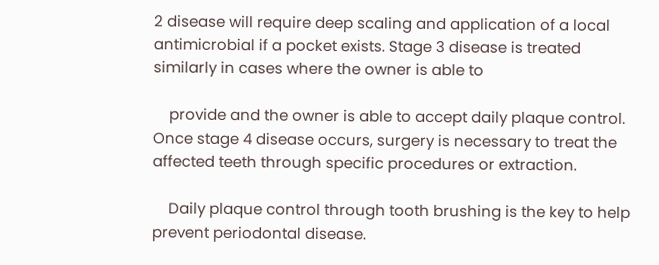2 disease will require deep scaling and application of a local antimicrobial if a pocket exists. Stage 3 disease is treated similarly in cases where the owner is able to

    provide and the owner is able to accept daily plaque control. Once stage 4 disease occurs, surgery is necessary to treat the affected teeth through specific procedures or extraction.

    Daily plaque control through tooth brushing is the key to help prevent periodontal disease.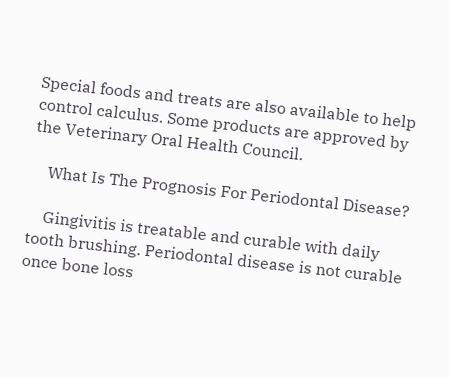Special foods and treats are also available to help control calculus. Some products are approved by the Veterinary Oral Health Council.

    What Is The Prognosis For Periodontal Disease?

    Gingivitis is treatable and curable with daily tooth brushing. Periodontal disease is not curable once bone loss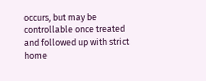occurs, but may be controllable once treated and followed up with strict home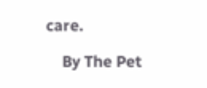care.

    By The Pet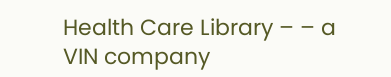Health Care Library – – a VIN company